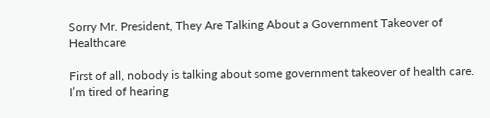Sorry Mr. President, They Are Talking About a Government Takeover of Healthcare

First of all, nobody is talking about some government takeover of health care. I’m tired of hearing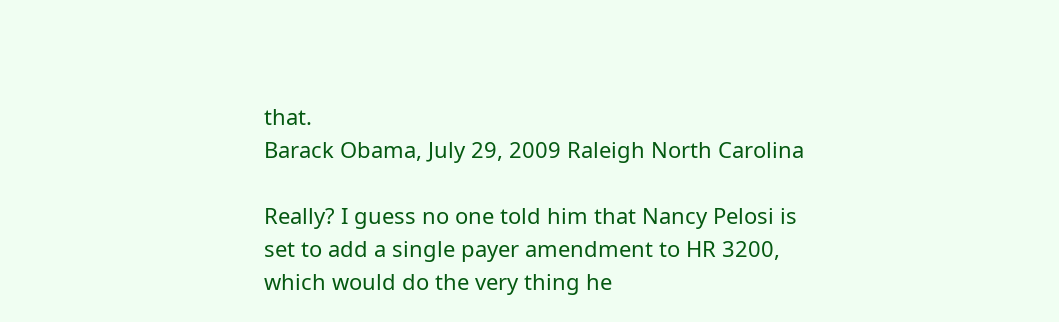that.
Barack Obama, July 29, 2009 Raleigh North Carolina

Really? I guess no one told him that Nancy Pelosi is set to add a single payer amendment to HR 3200, which would do the very thing he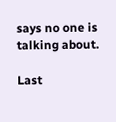says no one is talking about.

Last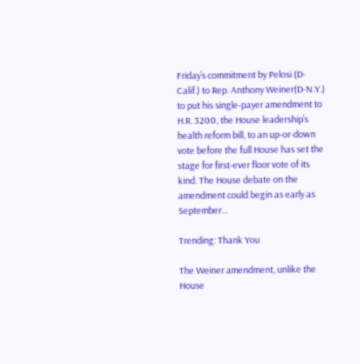Friday’s commitment by Pelosi (D-Calif.) to Rep. Anthony Weiner(D-N.Y.) to put his single-payer amendment to H.R. 3200, the House leadership’s health reform bill, to an up-or-down vote before the full House has set the stage for first-ever floor vote of its kind. The House debate on the amendment could begin as early as September…

Trending: Thank You

The Weiner amendment, unlike the House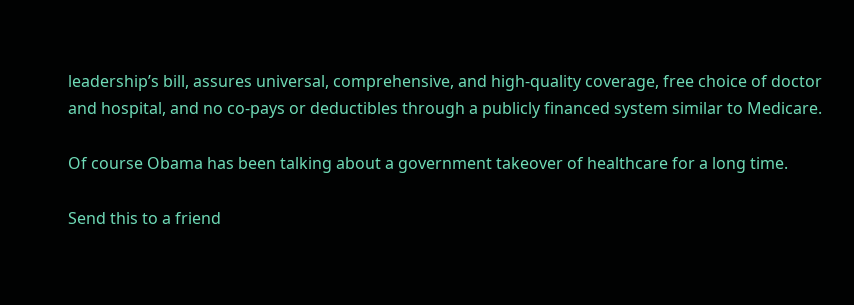leadership’s bill, assures universal, comprehensive, and high-quality coverage, free choice of doctor and hospital, and no co-pays or deductibles through a publicly financed system similar to Medicare.

Of course Obama has been talking about a government takeover of healthcare for a long time.

Send this to a friend